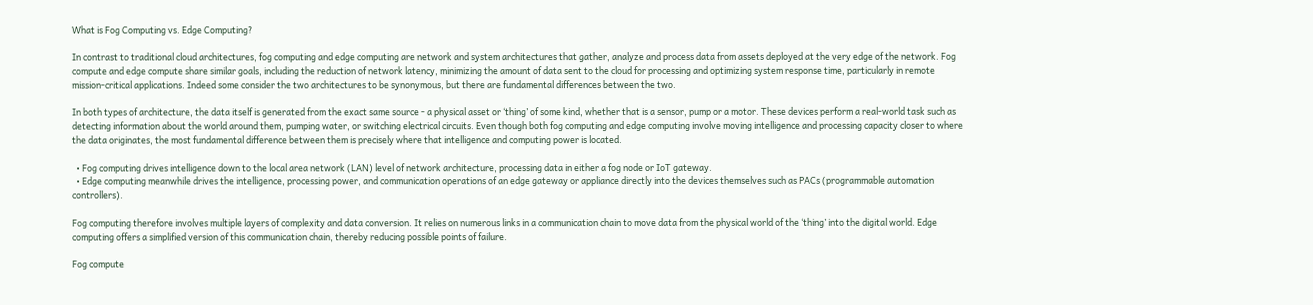What is Fog Computing vs. Edge Computing?

In contrast to traditional cloud architectures, fog computing and edge computing are network and system architectures that gather, analyze and process data from assets deployed at the very edge of the network. Fog compute and edge compute share similar goals, including the reduction of network latency, minimizing the amount of data sent to the cloud for processing and optimizing system response time, particularly in remote mission-critical applications. Indeed some consider the two architectures to be synonymous, but there are fundamental differences between the two.

In both types of architecture, the data itself is generated from the exact same source - a physical asset or ‘thing’ of some kind, whether that is a sensor, pump or a motor. These devices perform a real-world task such as detecting information about the world around them, pumping water, or switching electrical circuits. Even though both fog computing and edge computing involve moving intelligence and processing capacity closer to where the data originates, the most fundamental difference between them is precisely where that intelligence and computing power is located.

  • Fog computing drives intelligence down to the local area network (LAN) level of network architecture, processing data in either a fog node or IoT gateway.
  • Edge computing meanwhile drives the intelligence, processing power, and communication operations of an edge gateway or appliance directly into the devices themselves such as PACs (programmable automation controllers).

Fog computing therefore involves multiple layers of complexity and data conversion. It relies on numerous links in a communication chain to move data from the physical world of the ‘thing’ into the digital world. Edge computing offers a simplified version of this communication chain, thereby reducing possible points of failure.

Fog compute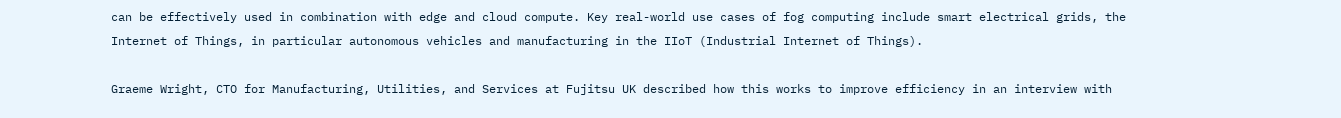can be effectively used in combination with edge and cloud compute. Key real-world use cases of fog computing include smart electrical grids, the Internet of Things, in particular autonomous vehicles and manufacturing in the IIoT (Industrial Internet of Things).

Graeme Wright, CTO for Manufacturing, Utilities, and Services at Fujitsu UK described how this works to improve efficiency in an interview with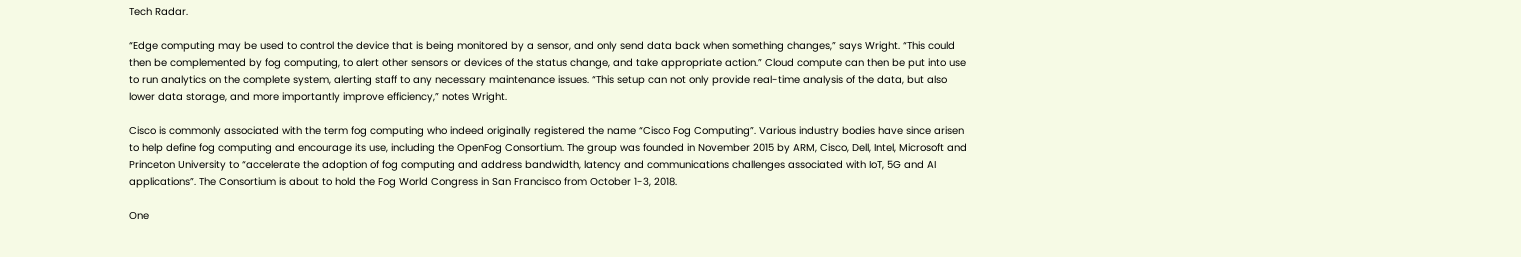Tech Radar.

“Edge computing may be used to control the device that is being monitored by a sensor, and only send data back when something changes,” says Wright. “This could then be complemented by fog computing, to alert other sensors or devices of the status change, and take appropriate action.” Cloud compute can then be put into use to run analytics on the complete system, alerting staff to any necessary maintenance issues. “This setup can not only provide real-time analysis of the data, but also lower data storage, and more importantly improve efficiency,” notes Wright.

Cisco is commonly associated with the term fog computing who indeed originally registered the name “Cisco Fog Computing”. Various industry bodies have since arisen to help define fog computing and encourage its use, including the OpenFog Consortium. The group was founded in November 2015 by ARM, Cisco, Dell, Intel, Microsoft and Princeton University to “accelerate the adoption of fog computing and address bandwidth, latency and communications challenges associated with IoT, 5G and AI applications”. The Consortium is about to hold the Fog World Congress in San Francisco from October 1-3, 2018.

One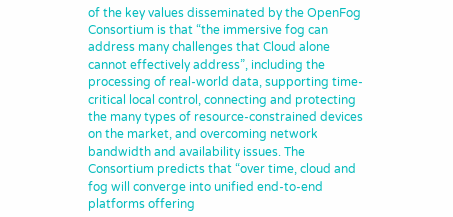of the key values disseminated by the OpenFog Consortium is that “the immersive fog can address many challenges that Cloud alone cannot effectively address”, including the processing of real-world data, supporting time-critical local control, connecting and protecting the many types of resource-constrained devices on the market, and overcoming network bandwidth and availability issues. The Consortium predicts that “over time, cloud and fog will converge into unified end-to-end platforms offering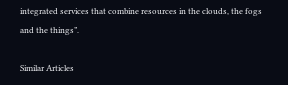integrated services that combine resources in the clouds, the fogs and the things”.

Similar Articles